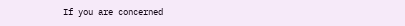If you are concerned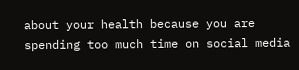about your health because you are spending too much time on social media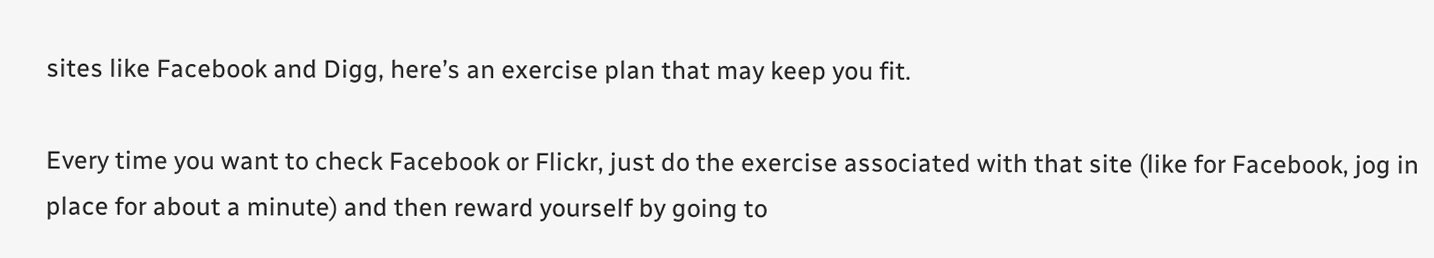sites like Facebook and Digg, here’s an exercise plan that may keep you fit.

Every time you want to check Facebook or Flickr, just do the exercise associated with that site (like for Facebook, jog in place for about a minute) and then reward yourself by going to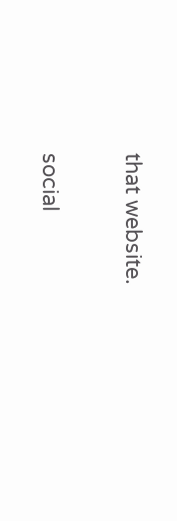that website.

social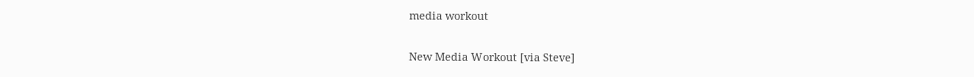media workout

New Media Workout [via Steve]